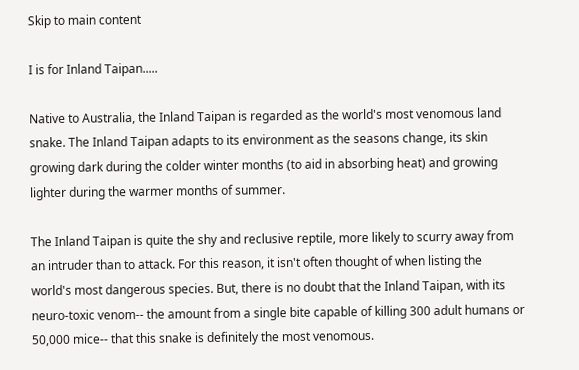Skip to main content

I is for Inland Taipan.....

Native to Australia, the Inland Taipan is regarded as the world's most venomous land snake. The Inland Taipan adapts to its environment as the seasons change, its skin  growing dark during the colder winter months (to aid in absorbing heat) and growing lighter during the warmer months of summer.

The Inland Taipan is quite the shy and reclusive reptile, more likely to scurry away from an intruder than to attack. For this reason, it isn't often thought of when listing the world's most dangerous species. But, there is no doubt that the Inland Taipan, with its neuro-toxic venom-- the amount from a single bite capable of killing 300 adult humans or 50,000 mice-- that this snake is definitely the most venomous.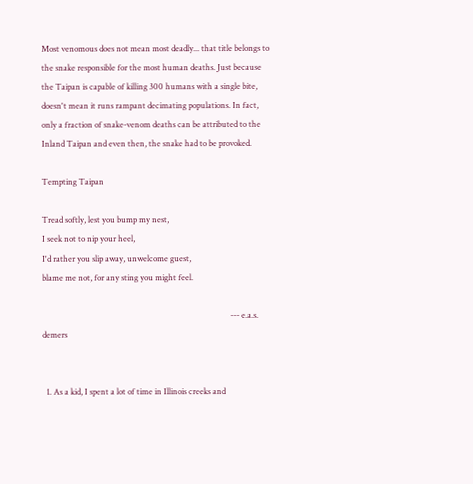Most venomous does not mean most deadly... that title belongs to the snake responsible for the most human deaths. Just because the Taipan is capable of killing 300 humans with a single bite, doesn't mean it runs rampant decimating populations. In fact, only a fraction of snake-venom deaths can be attributed to the Inland Taipan and even then, the snake had to be provoked.

Tempting Taipan

Tread softly, lest you bump my nest,
I seek not to nip your heel,
I'd rather you slip away, unwelcome guest,
blame me not, for any sting you might feel.

                                                                                              --- e.a.s. demers


  1. As a kid, I spent a lot of time in Illinois creeks and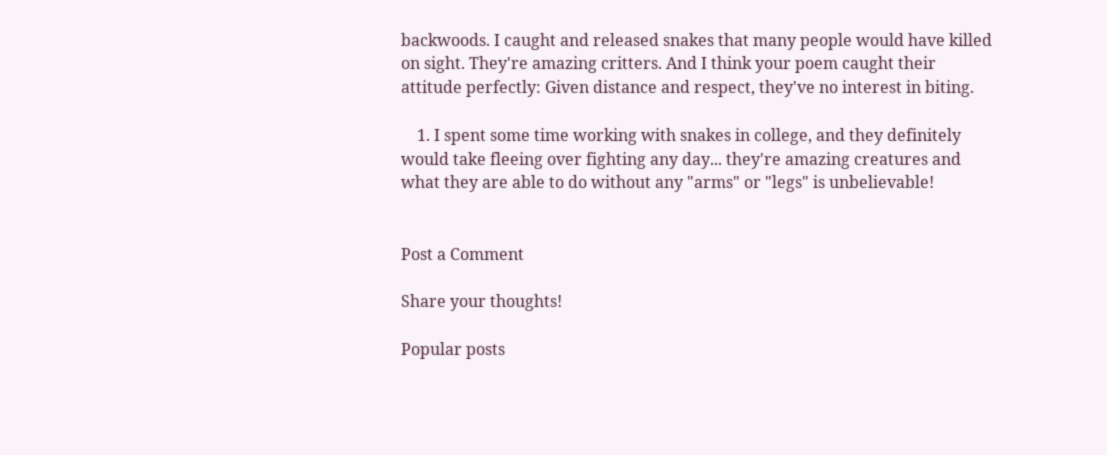backwoods. I caught and released snakes that many people would have killed on sight. They're amazing critters. And I think your poem caught their attitude perfectly: Given distance and respect, they've no interest in biting.

    1. I spent some time working with snakes in college, and they definitely would take fleeing over fighting any day... they're amazing creatures and what they are able to do without any "arms" or "legs" is unbelievable!


Post a Comment

Share your thoughts!

Popular posts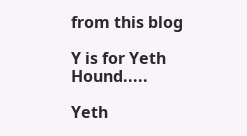from this blog

Y is for Yeth Hound.....

Yeth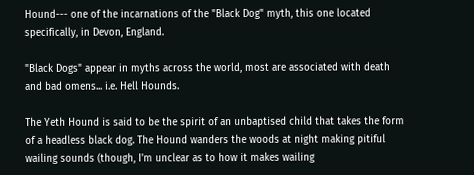Hound--- one of the incarnations of the "Black Dog" myth, this one located specifically, in Devon, England.

"Black Dogs" appear in myths across the world, most are associated with death and bad omens... i.e. Hell Hounds.

The Yeth Hound is said to be the spirit of an unbaptised child that takes the form of a headless black dog. The Hound wanders the woods at night making pitiful wailing sounds (though, I'm unclear as to how it makes wailing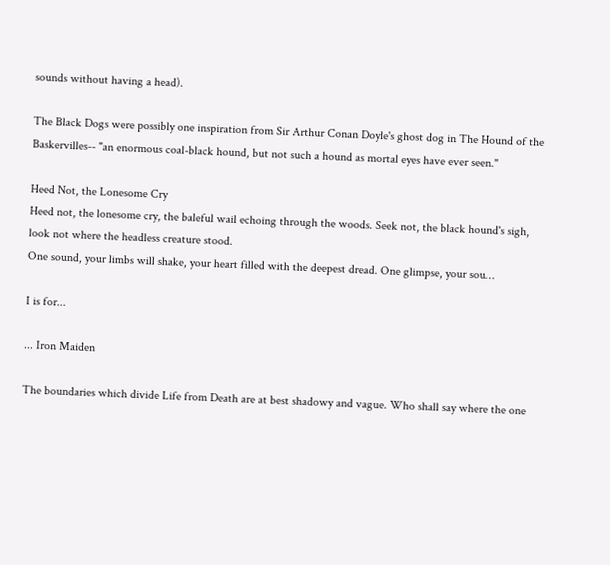sounds without having a head).

The Black Dogs were possibly one inspiration from Sir Arthur Conan Doyle's ghost dog in The Hound of the Baskervilles-- "an enormous coal-black hound, but not such a hound as mortal eyes have ever seen."

Heed Not, the Lonesome Cry
Heed not, the lonesome cry, the baleful wail echoing through the woods. Seek not, the black hound's sigh, look not where the headless creature stood.
One sound, your limbs will shake, your heart filled with the deepest dread. One glimpse, your sou…

I is for...

... Iron Maiden

The boundaries which divide Life from Death are at best shadowy and vague. Who shall say where the one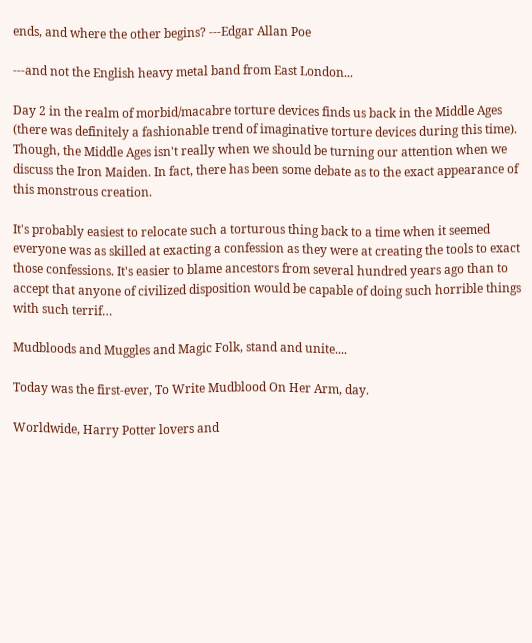ends, and where the other begins? ---Edgar Allan Poe

---and not the English heavy metal band from East London...

Day 2 in the realm of morbid/macabre torture devices finds us back in the Middle Ages (there was definitely a fashionable trend of imaginative torture devices during this time). Though, the Middle Ages isn't really when we should be turning our attention when we discuss the Iron Maiden. In fact, there has been some debate as to the exact appearance of this monstrous creation.

It's probably easiest to relocate such a torturous thing back to a time when it seemed everyone was as skilled at exacting a confession as they were at creating the tools to exact those confessions. It's easier to blame ancestors from several hundred years ago than to accept that anyone of civilized disposition would be capable of doing such horrible things with such terrif…

Mudbloods and Muggles and Magic Folk, stand and unite....

Today was the first-ever, To Write Mudblood On Her Arm, day.

Worldwide, Harry Potter lovers and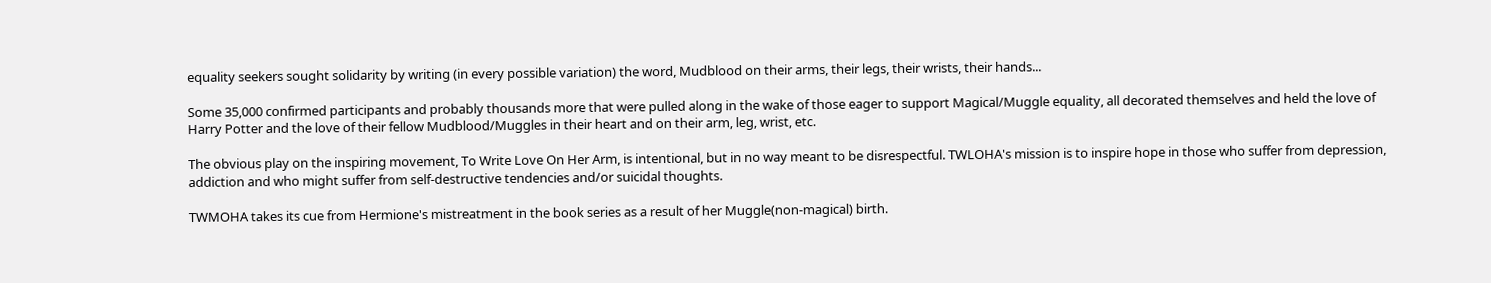equality seekers sought solidarity by writing (in every possible variation) the word, Mudblood on their arms, their legs, their wrists, their hands...

Some 35,000 confirmed participants and probably thousands more that were pulled along in the wake of those eager to support Magical/Muggle equality, all decorated themselves and held the love of Harry Potter and the love of their fellow Mudblood/Muggles in their heart and on their arm, leg, wrist, etc.

The obvious play on the inspiring movement, To Write Love On Her Arm, is intentional, but in no way meant to be disrespectful. TWLOHA's mission is to inspire hope in those who suffer from depression, addiction and who might suffer from self-destructive tendencies and/or suicidal thoughts.

TWMOHA takes its cue from Hermione's mistreatment in the book series as a result of her Muggle(non-magical) birth.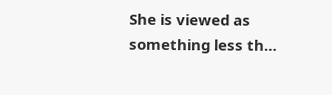She is viewed as something less th…